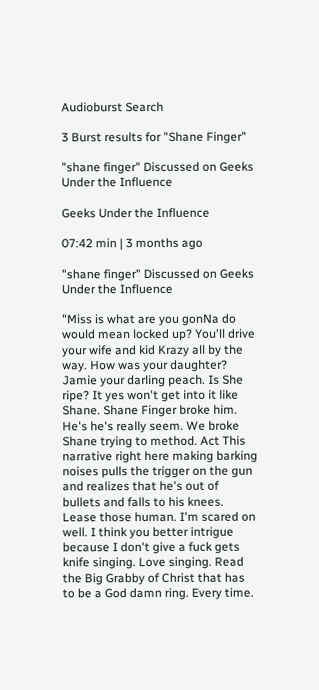Audioburst Search

3 Burst results for "Shane Finger"

"shane finger" Discussed on Geeks Under the Influence

Geeks Under the Influence

07:42 min | 3 months ago

"shane finger" Discussed on Geeks Under the Influence

"Miss is what are you gonNa do would mean locked up? You'll drive your wife and kid Krazy all by the way. How was your daughter? Jamie your darling peach. Is She ripe? It yes won't get into it like Shane. Shane Finger broke him. He's he's really seem. We broke Shane trying to method. Act This narrative right here making barking noises pulls the trigger on the gun and realizes that he's out of bullets and falls to his knees. Lease those human. I'm scared on well. I think you better intrigue because I don't give a fuck gets knife singing. Love singing. Read the Big Grabby of Christ that has to be a God damn ring. Every time.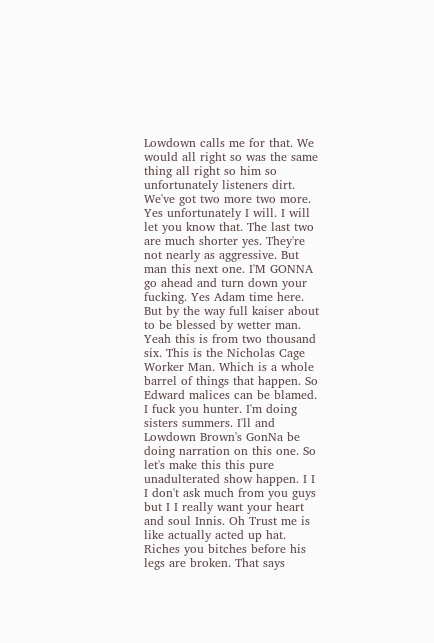Lowdown calls me for that. We would all right so was the same thing all right so him so unfortunately listeners dirt. We've got two more two more. Yes unfortunately I will. I will let you know that. The last two are much shorter yes. They're not nearly as aggressive. But man this next one. I'M GONNA go ahead and turn down your fucking. Yes Adam time here. But by the way full kaiser about to be blessed by wetter man. Yeah this is from two thousand six. This is the Nicholas Cage Worker Man. Which is a whole barrel of things that happen. So Edward malices can be blamed. I fuck you hunter. I'm doing sisters summers. I'll and Lowdown Brown's GonNa be doing narration on this one. So let's make this this pure unadulterated show happen. I I I don't ask much from you guys but I I really want your heart and soul Innis. Oh Trust me is like actually acted up hat. Riches you bitches before his legs are broken. That says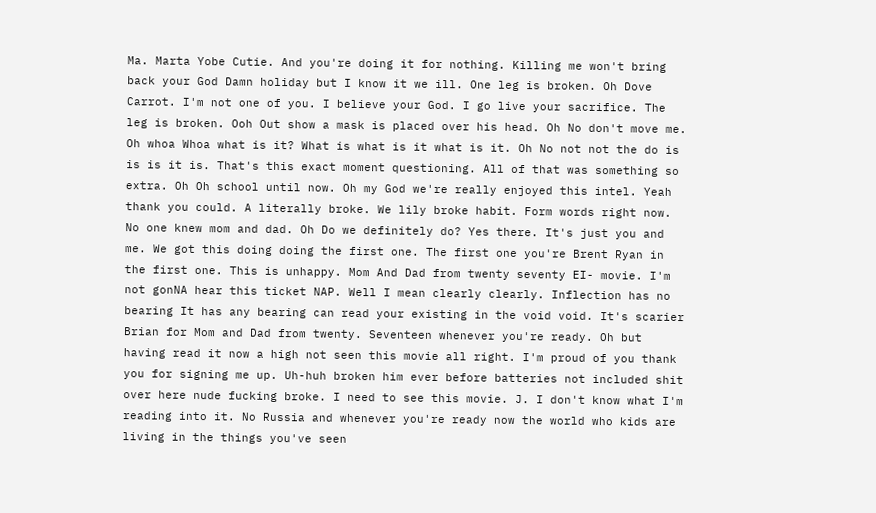Ma. Marta Yobe Cutie. And you're doing it for nothing. Killing me won't bring back your God Damn holiday but I know it we ill. One leg is broken. Oh Dove Carrot. I'm not one of you. I believe your God. I go live your sacrifice. The leg is broken. Ooh Out show a mask is placed over his head. Oh No don't move me. Oh whoa Whoa what is it? What is what is it what is it. Oh No not not the do is is is it is. That's this exact moment questioning. All of that was something so extra. Oh Oh school until now. Oh my God we're really enjoyed this intel. Yeah thank you could. A literally broke. We lily broke habit. Form words right now. No one knew mom and dad. Oh Do we definitely do? Yes there. It's just you and me. We got this doing doing the first one. The first one you're Brent Ryan in the first one. This is unhappy. Mom And Dad from twenty seventy EI- movie. I'm not gonNA hear this ticket NAP. Well I mean clearly clearly. Inflection has no bearing It has any bearing can read your existing in the void void. It's scarier Brian for Mom and Dad from twenty. Seventeen whenever you're ready. Oh but having read it now a high not seen this movie all right. I'm proud of you thank you for signing me up. Uh-huh broken him ever before batteries not included shit over here nude fucking broke. I need to see this movie. J. I don't know what I'm reading into it. No Russia and whenever you're ready now the world who kids are living in the things you've seen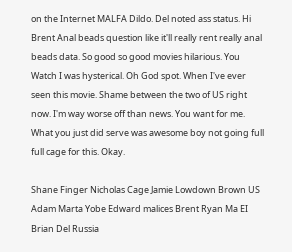on the Internet MALFA Dildo. Del noted ass status. Hi Brent Anal beads question like it'll really rent really anal beads data. So good so good movies hilarious. You Watch I was hysterical. Oh God spot. When I've ever seen this movie. Shame between the two of US right now. I'm way worse off than news. You want for me. What you just did serve was awesome boy not going full full cage for this. Okay.

Shane Finger Nicholas Cage Jamie Lowdown Brown US Adam Marta Yobe Edward malices Brent Ryan Ma EI Brian Del Russia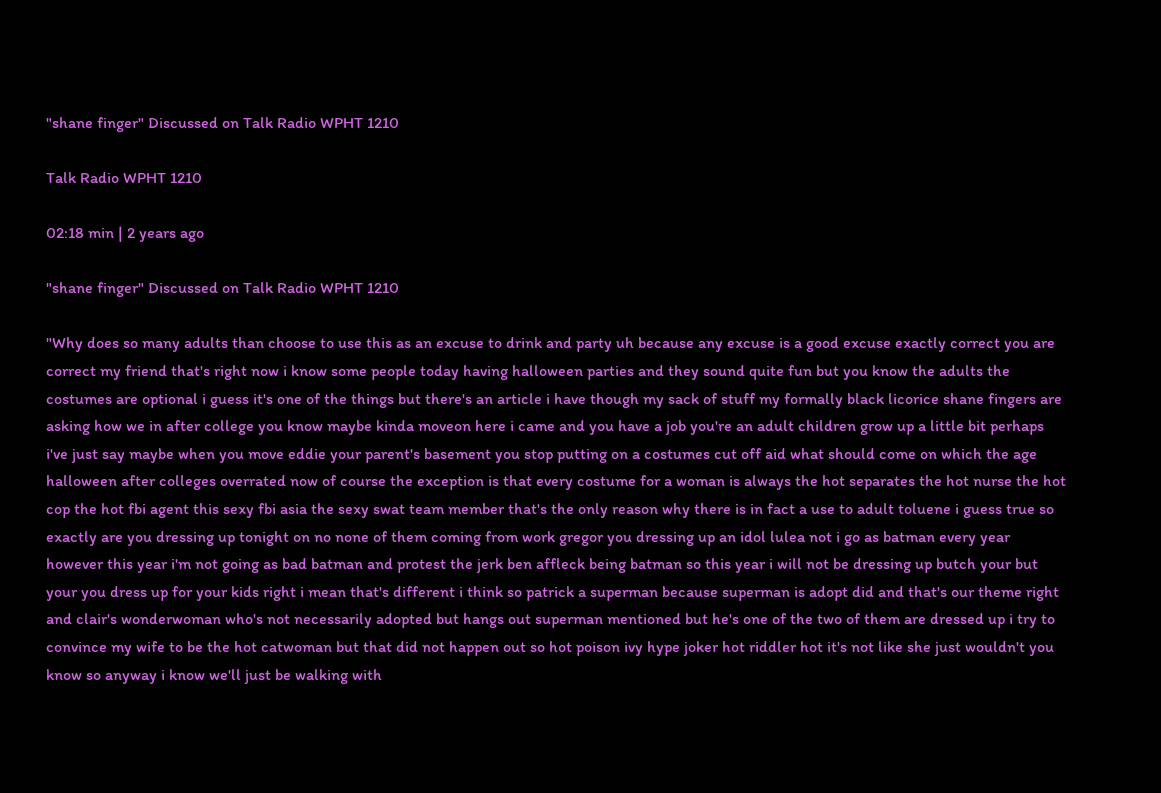"shane finger" Discussed on Talk Radio WPHT 1210

Talk Radio WPHT 1210

02:18 min | 2 years ago

"shane finger" Discussed on Talk Radio WPHT 1210

"Why does so many adults than choose to use this as an excuse to drink and party uh because any excuse is a good excuse exactly correct you are correct my friend that's right now i know some people today having halloween parties and they sound quite fun but you know the adults the costumes are optional i guess it's one of the things but there's an article i have though my sack of stuff my formally black licorice shane fingers are asking how we in after college you know maybe kinda moveon here i came and you have a job you're an adult children grow up a little bit perhaps i've just say maybe when you move eddie your parent's basement you stop putting on a costumes cut off aid what should come on which the age halloween after colleges overrated now of course the exception is that every costume for a woman is always the hot separates the hot nurse the hot cop the hot fbi agent this sexy fbi asia the sexy swat team member that's the only reason why there is in fact a use to adult toluene i guess true so exactly are you dressing up tonight on no none of them coming from work gregor you dressing up an idol lulea not i go as batman every year however this year i'm not going as bad batman and protest the jerk ben affleck being batman so this year i will not be dressing up butch your but your you dress up for your kids right i mean that's different i think so patrick a superman because superman is adopt did and that's our theme right and clair's wonderwoman who's not necessarily adopted but hangs out superman mentioned but he's one of the two of them are dressed up i try to convince my wife to be the hot catwoman but that did not happen out so hot poison ivy hype joker hot riddler hot it's not like she just wouldn't you know so anyway i know we'll just be walking with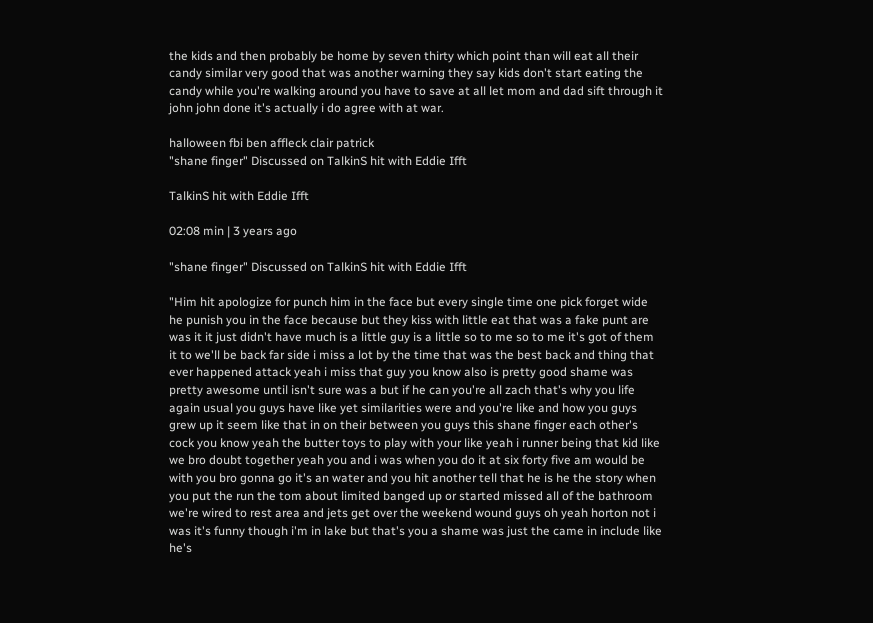the kids and then probably be home by seven thirty which point than will eat all their candy similar very good that was another warning they say kids don't start eating the candy while you're walking around you have to save at all let mom and dad sift through it john john done it's actually i do agree with at war.

halloween fbi ben affleck clair patrick
"shane finger" Discussed on TalkinS hit with Eddie Ifft

TalkinS hit with Eddie Ifft

02:08 min | 3 years ago

"shane finger" Discussed on TalkinS hit with Eddie Ifft

"Him hit apologize for punch him in the face but every single time one pick forget wide he punish you in the face because but they kiss with little eat that was a fake punt are was it it just didn't have much is a little guy is a little so to me so to me it's got of them it to we'll be back far side i miss a lot by the time that was the best back and thing that ever happened attack yeah i miss that guy you know also is pretty good shame was pretty awesome until isn't sure was a but if he can you're all zach that's why you life again usual you guys have like yet similarities were and you're like and how you guys grew up it seem like that in on their between you guys this shane finger each other's cock you know yeah the butter toys to play with your like yeah i runner being that kid like we bro doubt together yeah you and i was when you do it at six forty five am would be with you bro gonna go it's an water and you hit another tell that he is he the story when you put the run the tom about limited banged up or started missed all of the bathroom we're wired to rest area and jets get over the weekend wound guys oh yeah horton not i was it's funny though i'm in lake but that's you a shame was just the came in include like he's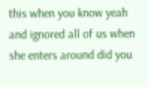this when you know yeah and ignored all of us when she enters around did you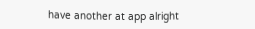have another at app alright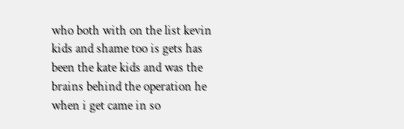who both with on the list kevin kids and shame too is gets has been the kate kids and was the brains behind the operation he when i get came in so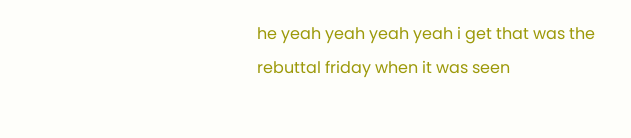he yeah yeah yeah yeah i get that was the rebuttal friday when it was seen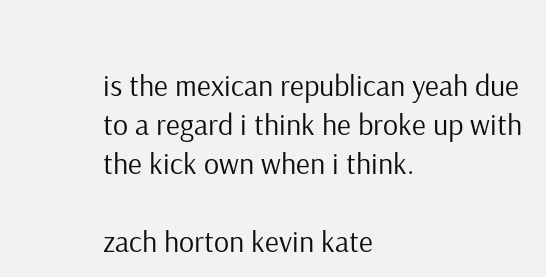is the mexican republican yeah due to a regard i think he broke up with the kick own when i think.

zach horton kevin kate